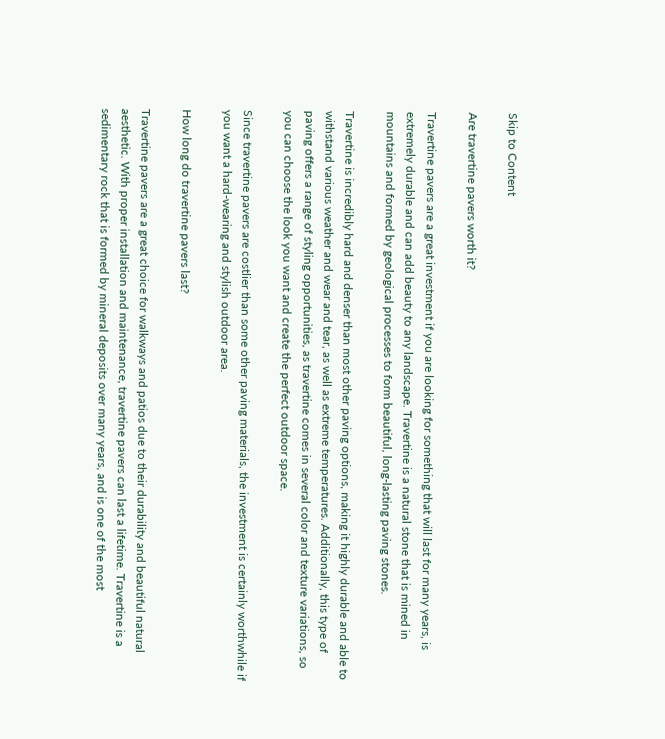Skip to Content

Are travertine pavers worth it?

Travertine pavers are a great investment if you are looking for something that will last for many years, is extremely durable and can add beauty to any landscape. Travertine is a natural stone that is mined in mountains and formed by geological processes to form beautiful, long-lasting paving stones.

Travertine is incredibly hard and denser than most other paving options, making it highly durable and able to withstand various weather and wear and tear, as well as extreme temperatures. Additionally, this type of paving offers a range of styling opportunities, as travertine comes in several color and texture variations, so you can choose the look you want and create the perfect outdoor space.

Since travertine pavers are costlier than some other paving materials, the investment is certainly worthwhile if you want a hard-wearing and stylish outdoor area.

How long do travertine pavers last?

Travertine pavers are a great choice for walkways and patios due to their durability and beautiful natural aesthetic. With proper installation and maintenance, travertine pavers can last a lifetime. Travertine is a sedimentary rock that is formed by mineral deposits over many years, and is one of the most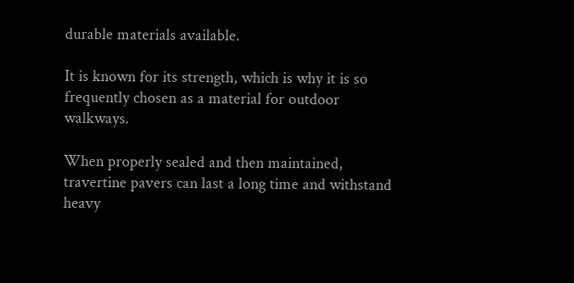durable materials available.

It is known for its strength, which is why it is so frequently chosen as a material for outdoor walkways.

When properly sealed and then maintained, travertine pavers can last a long time and withstand heavy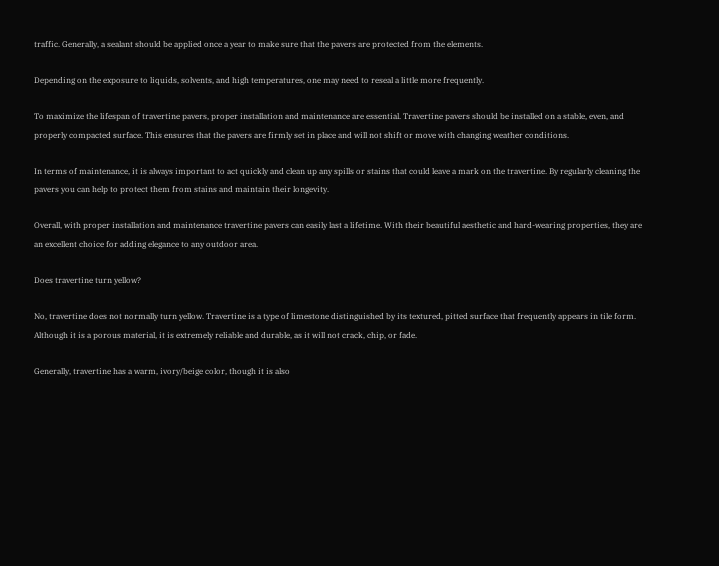traffic. Generally, a sealant should be applied once a year to make sure that the pavers are protected from the elements.

Depending on the exposure to liquids, solvents, and high temperatures, one may need to reseal a little more frequently.

To maximize the lifespan of travertine pavers, proper installation and maintenance are essential. Travertine pavers should be installed on a stable, even, and properly compacted surface. This ensures that the pavers are firmly set in place and will not shift or move with changing weather conditions.

In terms of maintenance, it is always important to act quickly and clean up any spills or stains that could leave a mark on the travertine. By regularly cleaning the pavers you can help to protect them from stains and maintain their longevity.

Overall, with proper installation and maintenance travertine pavers can easily last a lifetime. With their beautiful aesthetic and hard-wearing properties, they are an excellent choice for adding elegance to any outdoor area.

Does travertine turn yellow?

No, travertine does not normally turn yellow. Travertine is a type of limestone distinguished by its textured, pitted surface that frequently appears in tile form. Although it is a porous material, it is extremely reliable and durable, as it will not crack, chip, or fade.

Generally, travertine has a warm, ivory/beige color, though it is also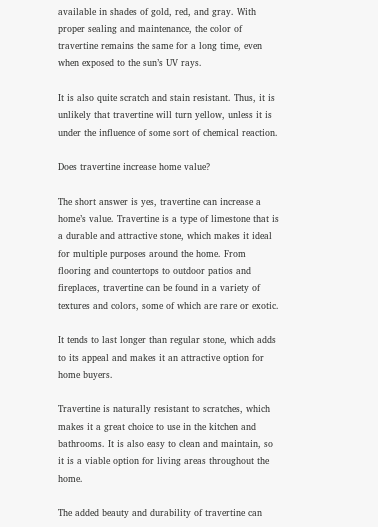available in shades of gold, red, and gray. With proper sealing and maintenance, the color of travertine remains the same for a long time, even when exposed to the sun’s UV rays.

It is also quite scratch and stain resistant. Thus, it is unlikely that travertine will turn yellow, unless it is under the influence of some sort of chemical reaction.

Does travertine increase home value?

The short answer is yes, travertine can increase a home’s value. Travertine is a type of limestone that is a durable and attractive stone, which makes it ideal for multiple purposes around the home. From flooring and countertops to outdoor patios and fireplaces, travertine can be found in a variety of textures and colors, some of which are rare or exotic.

It tends to last longer than regular stone, which adds to its appeal and makes it an attractive option for home buyers.

Travertine is naturally resistant to scratches, which makes it a great choice to use in the kitchen and bathrooms. It is also easy to clean and maintain, so it is a viable option for living areas throughout the home.

The added beauty and durability of travertine can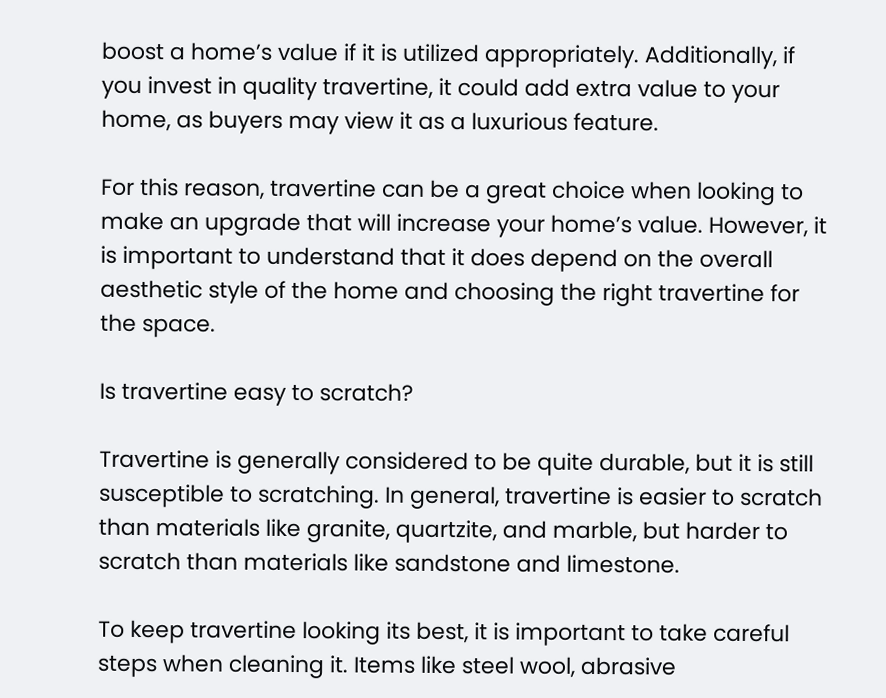boost a home’s value if it is utilized appropriately. Additionally, if you invest in quality travertine, it could add extra value to your home, as buyers may view it as a luxurious feature.

For this reason, travertine can be a great choice when looking to make an upgrade that will increase your home’s value. However, it is important to understand that it does depend on the overall aesthetic style of the home and choosing the right travertine for the space.

Is travertine easy to scratch?

Travertine is generally considered to be quite durable, but it is still susceptible to scratching. In general, travertine is easier to scratch than materials like granite, quartzite, and marble, but harder to scratch than materials like sandstone and limestone.

To keep travertine looking its best, it is important to take careful steps when cleaning it. Items like steel wool, abrasive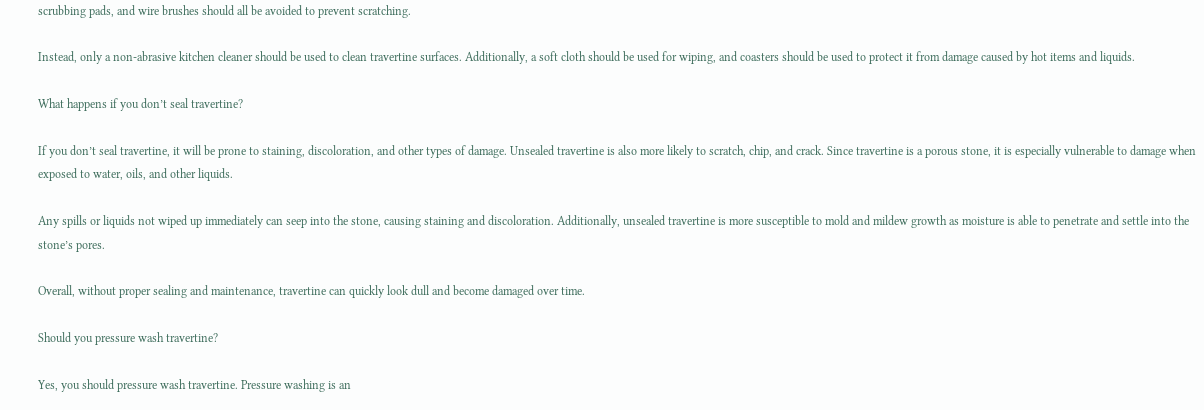scrubbing pads, and wire brushes should all be avoided to prevent scratching.

Instead, only a non-abrasive kitchen cleaner should be used to clean travertine surfaces. Additionally, a soft cloth should be used for wiping, and coasters should be used to protect it from damage caused by hot items and liquids.

What happens if you don’t seal travertine?

If you don’t seal travertine, it will be prone to staining, discoloration, and other types of damage. Unsealed travertine is also more likely to scratch, chip, and crack. Since travertine is a porous stone, it is especially vulnerable to damage when exposed to water, oils, and other liquids.

Any spills or liquids not wiped up immediately can seep into the stone, causing staining and discoloration. Additionally, unsealed travertine is more susceptible to mold and mildew growth as moisture is able to penetrate and settle into the stone’s pores.

Overall, without proper sealing and maintenance, travertine can quickly look dull and become damaged over time.

Should you pressure wash travertine?

Yes, you should pressure wash travertine. Pressure washing is an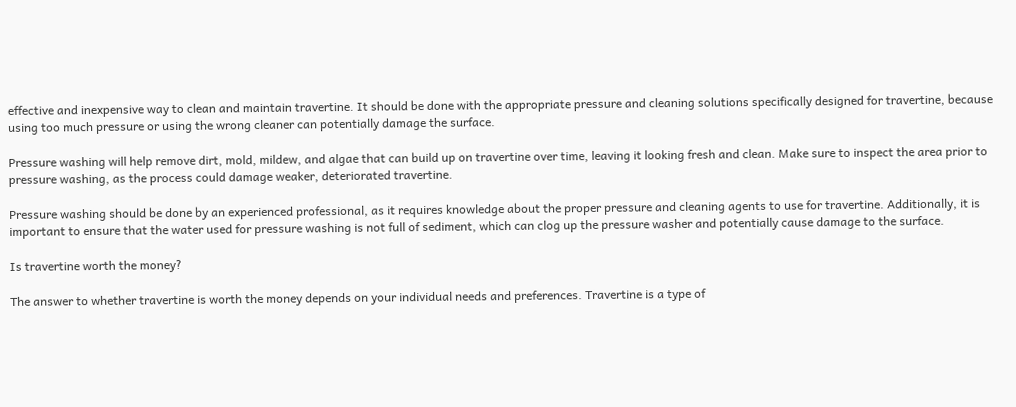effective and inexpensive way to clean and maintain travertine. It should be done with the appropriate pressure and cleaning solutions specifically designed for travertine, because using too much pressure or using the wrong cleaner can potentially damage the surface.

Pressure washing will help remove dirt, mold, mildew, and algae that can build up on travertine over time, leaving it looking fresh and clean. Make sure to inspect the area prior to pressure washing, as the process could damage weaker, deteriorated travertine.

Pressure washing should be done by an experienced professional, as it requires knowledge about the proper pressure and cleaning agents to use for travertine. Additionally, it is important to ensure that the water used for pressure washing is not full of sediment, which can clog up the pressure washer and potentially cause damage to the surface.

Is travertine worth the money?

The answer to whether travertine is worth the money depends on your individual needs and preferences. Travertine is a type of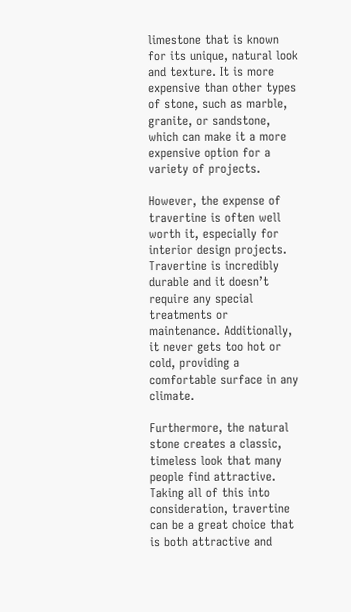limestone that is known for its unique, natural look and texture. It is more expensive than other types of stone, such as marble, granite, or sandstone, which can make it a more expensive option for a variety of projects.

However, the expense of travertine is often well worth it, especially for interior design projects. Travertine is incredibly durable and it doesn’t require any special treatments or maintenance. Additionally, it never gets too hot or cold, providing a comfortable surface in any climate.

Furthermore, the natural stone creates a classic, timeless look that many people find attractive. Taking all of this into consideration, travertine can be a great choice that is both attractive and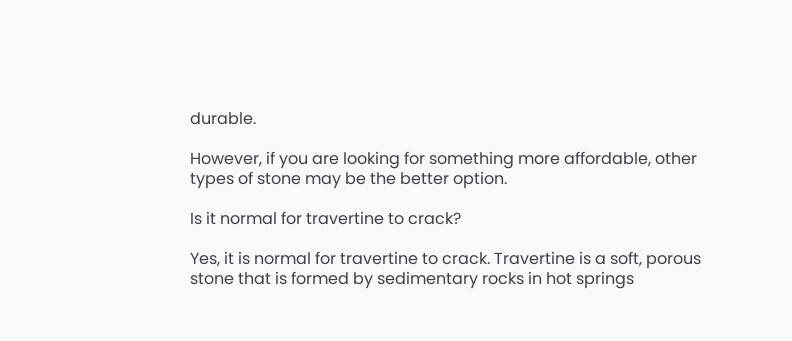durable.

However, if you are looking for something more affordable, other types of stone may be the better option.

Is it normal for travertine to crack?

Yes, it is normal for travertine to crack. Travertine is a soft, porous stone that is formed by sedimentary rocks in hot springs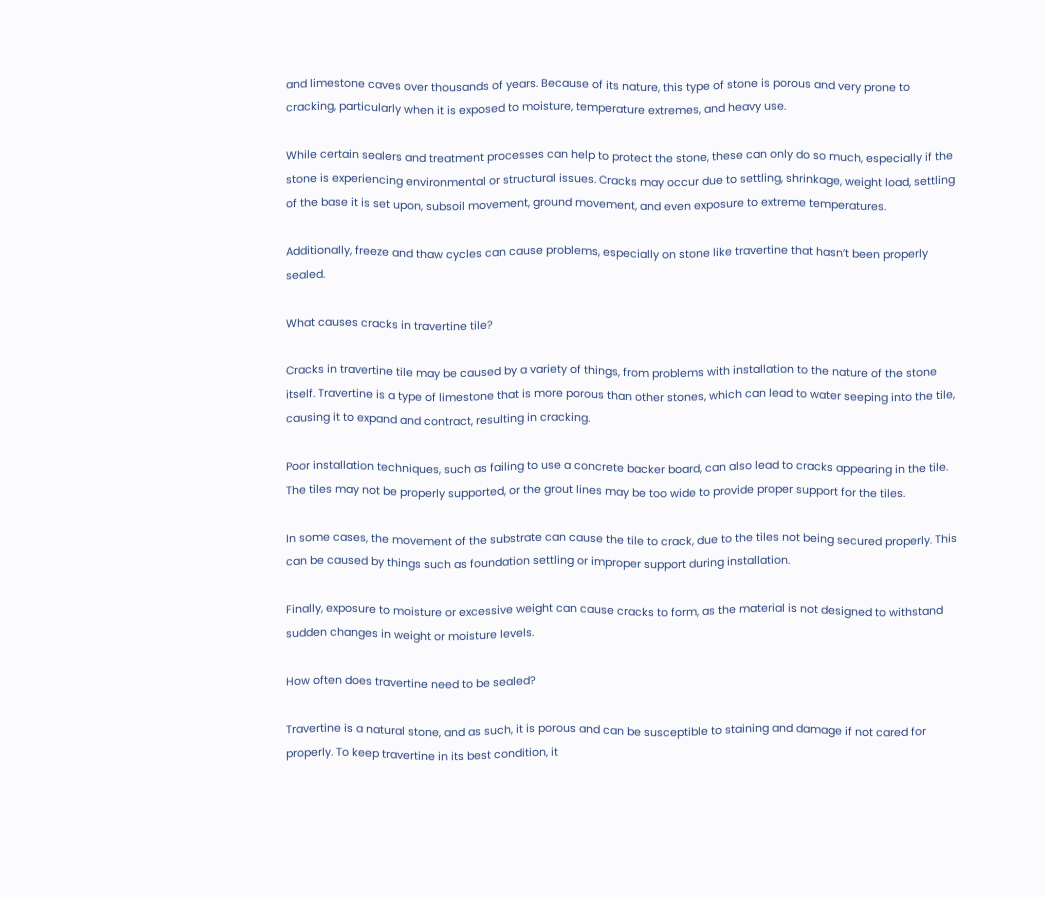and limestone caves over thousands of years. Because of its nature, this type of stone is porous and very prone to cracking, particularly when it is exposed to moisture, temperature extremes, and heavy use.

While certain sealers and treatment processes can help to protect the stone, these can only do so much, especially if the stone is experiencing environmental or structural issues. Cracks may occur due to settling, shrinkage, weight load, settling of the base it is set upon, subsoil movement, ground movement, and even exposure to extreme temperatures.

Additionally, freeze and thaw cycles can cause problems, especially on stone like travertine that hasn’t been properly sealed.

What causes cracks in travertine tile?

Cracks in travertine tile may be caused by a variety of things, from problems with installation to the nature of the stone itself. Travertine is a type of limestone that is more porous than other stones, which can lead to water seeping into the tile, causing it to expand and contract, resulting in cracking.

Poor installation techniques, such as failing to use a concrete backer board, can also lead to cracks appearing in the tile. The tiles may not be properly supported, or the grout lines may be too wide to provide proper support for the tiles.

In some cases, the movement of the substrate can cause the tile to crack, due to the tiles not being secured properly. This can be caused by things such as foundation settling or improper support during installation.

Finally, exposure to moisture or excessive weight can cause cracks to form, as the material is not designed to withstand sudden changes in weight or moisture levels.

How often does travertine need to be sealed?

Travertine is a natural stone, and as such, it is porous and can be susceptible to staining and damage if not cared for properly. To keep travertine in its best condition, it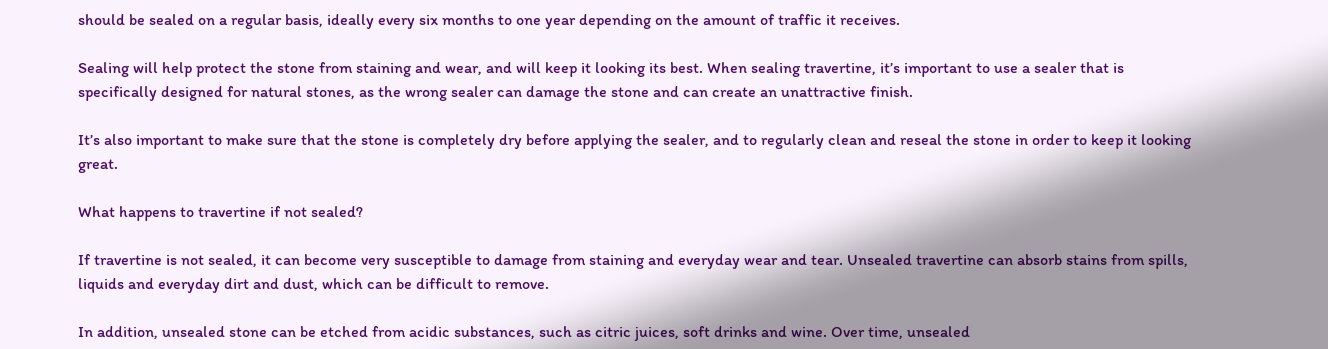should be sealed on a regular basis, ideally every six months to one year depending on the amount of traffic it receives.

Sealing will help protect the stone from staining and wear, and will keep it looking its best. When sealing travertine, it’s important to use a sealer that is specifically designed for natural stones, as the wrong sealer can damage the stone and can create an unattractive finish.

It’s also important to make sure that the stone is completely dry before applying the sealer, and to regularly clean and reseal the stone in order to keep it looking great.

What happens to travertine if not sealed?

If travertine is not sealed, it can become very susceptible to damage from staining and everyday wear and tear. Unsealed travertine can absorb stains from spills, liquids and everyday dirt and dust, which can be difficult to remove.

In addition, unsealed stone can be etched from acidic substances, such as citric juices, soft drinks and wine. Over time, unsealed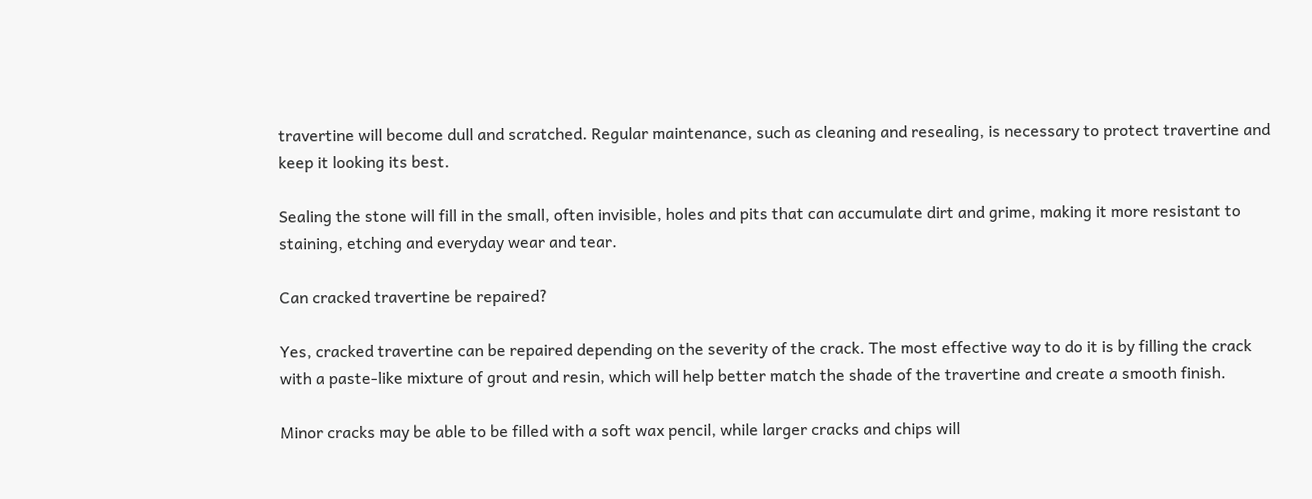travertine will become dull and scratched. Regular maintenance, such as cleaning and resealing, is necessary to protect travertine and keep it looking its best.

Sealing the stone will fill in the small, often invisible, holes and pits that can accumulate dirt and grime, making it more resistant to staining, etching and everyday wear and tear.

Can cracked travertine be repaired?

Yes, cracked travertine can be repaired depending on the severity of the crack. The most effective way to do it is by filling the crack with a paste-like mixture of grout and resin, which will help better match the shade of the travertine and create a smooth finish.

Minor cracks may be able to be filled with a soft wax pencil, while larger cracks and chips will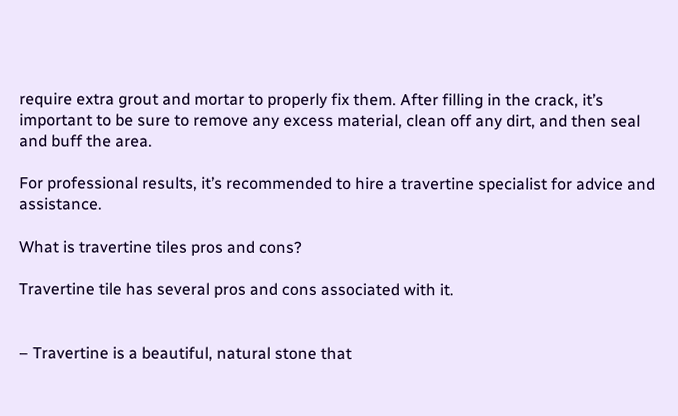require extra grout and mortar to properly fix them. After filling in the crack, it’s important to be sure to remove any excess material, clean off any dirt, and then seal and buff the area.

For professional results, it’s recommended to hire a travertine specialist for advice and assistance.

What is travertine tiles pros and cons?

Travertine tile has several pros and cons associated with it.


– Travertine is a beautiful, natural stone that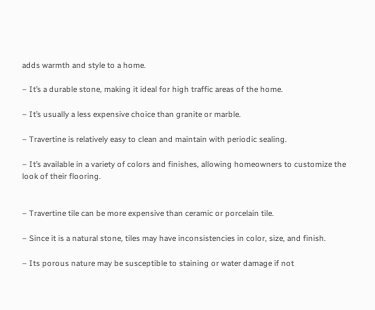adds warmth and style to a home.

– It’s a durable stone, making it ideal for high traffic areas of the home.

– It’s usually a less expensive choice than granite or marble.

– Travertine is relatively easy to clean and maintain with periodic sealing.

– It’s available in a variety of colors and finishes, allowing homeowners to customize the look of their flooring.


– Travertine tile can be more expensive than ceramic or porcelain tile.

– Since it is a natural stone, tiles may have inconsistencies in color, size, and finish.

– Its porous nature may be susceptible to staining or water damage if not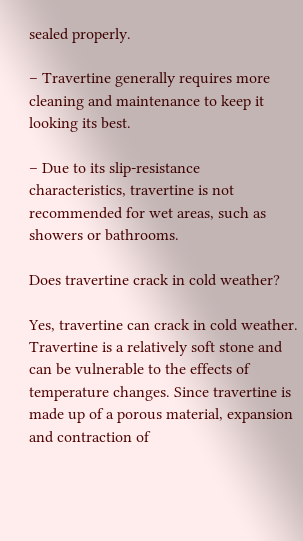sealed properly.

– Travertine generally requires more cleaning and maintenance to keep it looking its best.

– Due to its slip-resistance characteristics, travertine is not recommended for wet areas, such as showers or bathrooms.

Does travertine crack in cold weather?

Yes, travertine can crack in cold weather. Travertine is a relatively soft stone and can be vulnerable to the effects of temperature changes. Since travertine is made up of a porous material, expansion and contraction of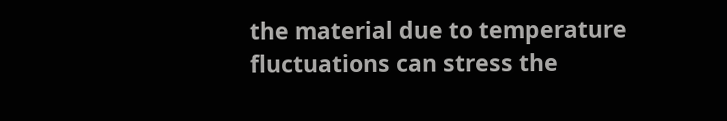the material due to temperature fluctuations can stress the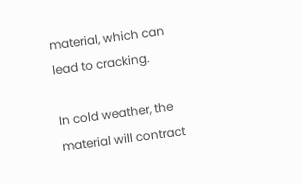material, which can lead to cracking.

In cold weather, the material will contract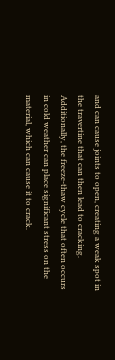and can cause joints to open, creating a weak spot in the travertine that can then lead to cracking. Additionally, the freeze-thaw cycle that often occurs in cold weather can place significant stress on the material, which can cause it to crack.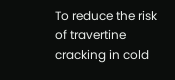To reduce the risk of travertine cracking in cold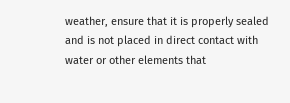weather, ensure that it is properly sealed and is not placed in direct contact with water or other elements that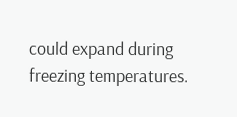could expand during freezing temperatures.